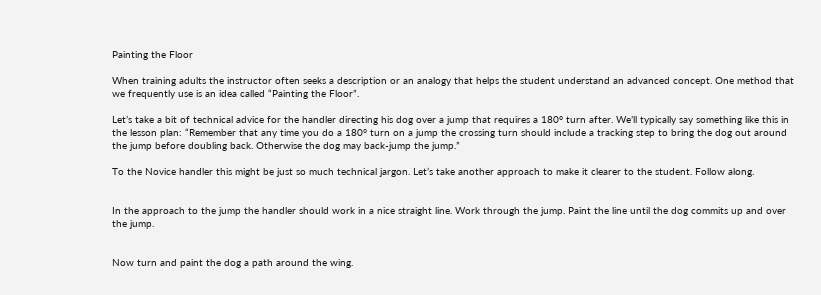Painting the Floor

When training adults the instructor often seeks a description or an analogy that helps the student understand an advanced concept. One method that we frequently use is an idea called “Painting the Floor”.

Let’s take a bit of technical advice for the handler directing his dog over a jump that requires a 180° turn after. We’ll typically say something like this in the lesson plan: “Remember that any time you do a 180° turn on a jump the crossing turn should include a tracking step to bring the dog out around the jump before doubling back. Otherwise the dog may back-jump the jump.”

To the Novice handler this might be just so much technical jargon. Let’s take another approach to make it clearer to the student. Follow along.


In the approach to the jump the handler should work in a nice straight line. Work through the jump. Paint the line until the dog commits up and over the jump.


Now turn and paint the dog a path around the wing.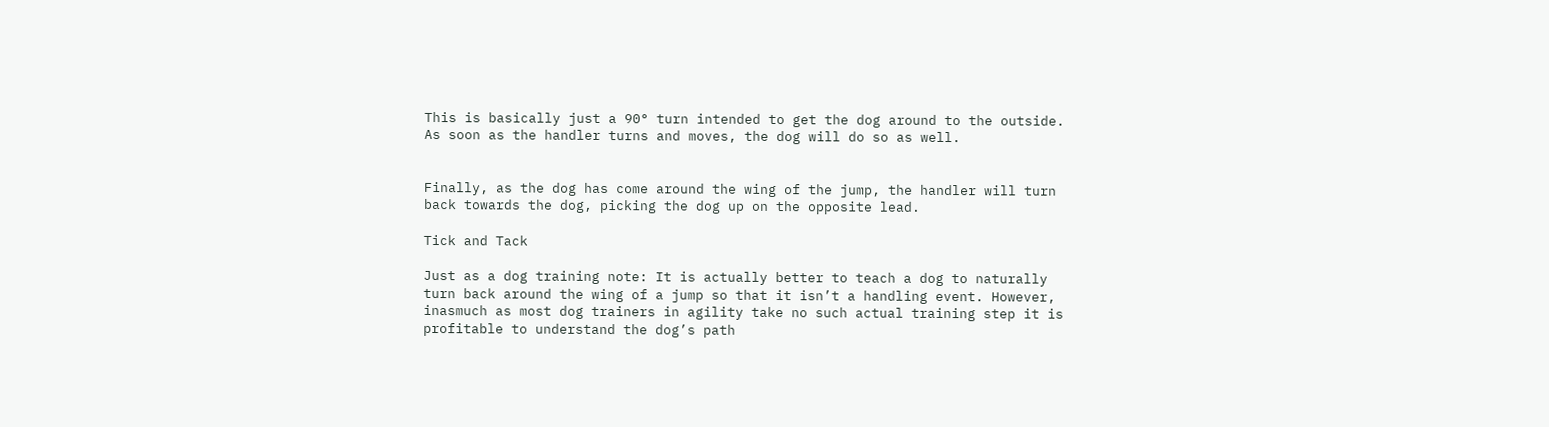This is basically just a 90° turn intended to get the dog around to the outside. As soon as the handler turns and moves, the dog will do so as well.


Finally, as the dog has come around the wing of the jump, the handler will turn back towards the dog, picking the dog up on the opposite lead.

Tick and Tack

Just as a dog training note: It is actually better to teach a dog to naturally turn back around the wing of a jump so that it isn’t a handling event. However, inasmuch as most dog trainers in agility take no such actual training step it is profitable to understand the dog’s path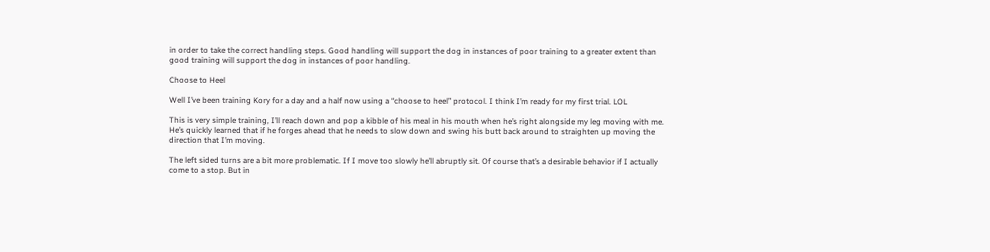in order to take the correct handling steps. Good handling will support the dog in instances of poor training to a greater extent than good training will support the dog in instances of poor handling.

Choose to Heel

Well I’ve been training Kory for a day and a half now using a “choose to heel” protocol. I think I’m ready for my first trial. LOL

This is very simple training, I’ll reach down and pop a kibble of his meal in his mouth when he’s right alongside my leg moving with me. He’s quickly learned that if he forges ahead that he needs to slow down and swing his butt back around to straighten up moving the direction that I’m moving.

The left sided turns are a bit more problematic. If I move too slowly he’ll abruptly sit. Of course that’s a desirable behavior if I actually come to a stop. But in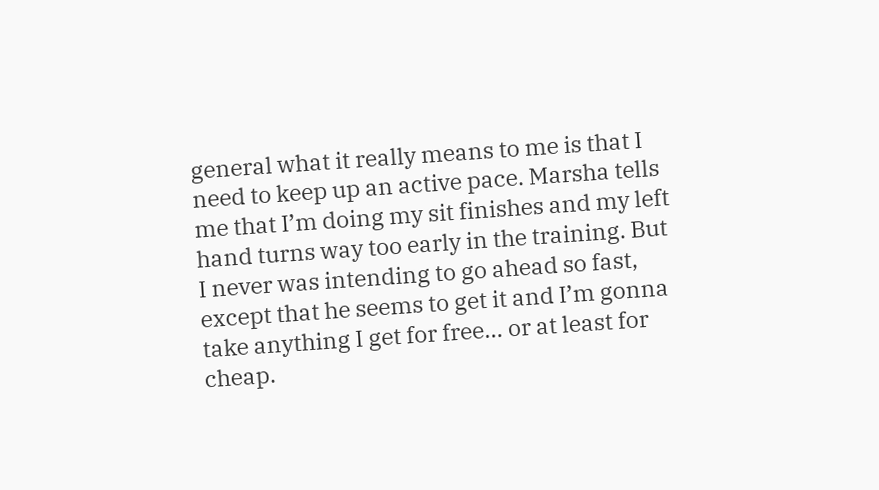general what it really means to me is that I need to keep up an active pace. Marsha tells me that I’m doing my sit finishes and my left hand turns way too early in the training. But I never was intending to go ahead so fast, except that he seems to get it and I’m gonna take anything I get for free… or at least for cheap.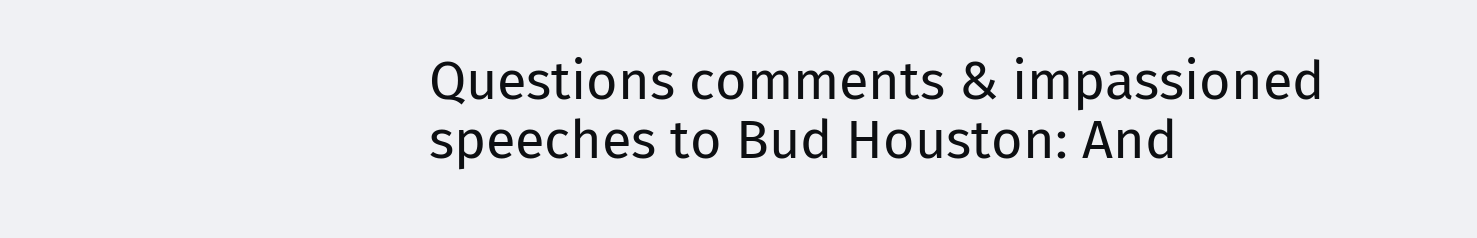Questions comments & impassioned speeches to Bud Houston: And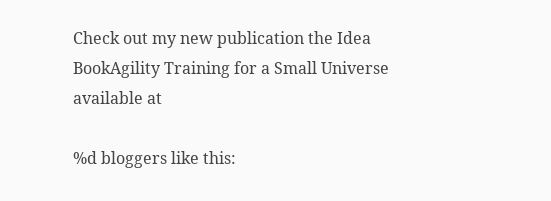Check out my new publication the Idea BookAgility Training for a Small Universe available at

%d bloggers like this: